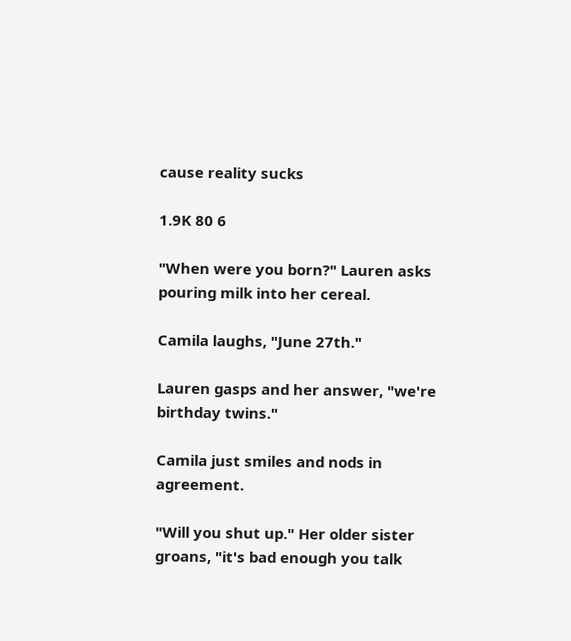cause reality sucks

1.9K 80 6

"When were you born?" Lauren asks pouring milk into her cereal.

Camila laughs, "June 27th."

Lauren gasps and her answer, "we're birthday twins."

Camila just smiles and nods in agreement.

"Will you shut up." Her older sister groans, "it's bad enough you talk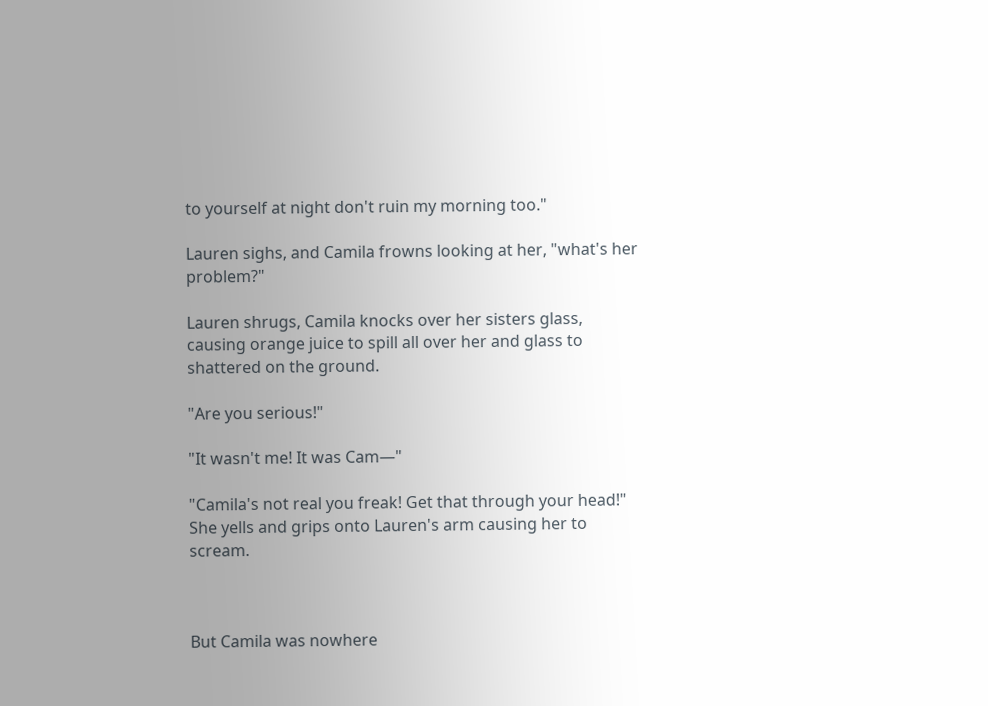to yourself at night don't ruin my morning too."

Lauren sighs, and Camila frowns looking at her, "what's her problem?"

Lauren shrugs, Camila knocks over her sisters glass, causing orange juice to spill all over her and glass to shattered on the ground.

"Are you serious!"

"It wasn't me! It was Cam—"

"Camila's not real you freak! Get that through your head!" She yells and grips onto Lauren's arm causing her to scream.



But Camila was nowhere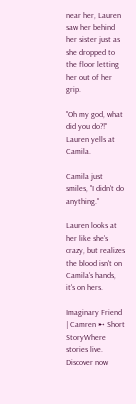near her, Lauren saw her behind her sister just as she dropped to the floor letting her out of her grip.

"Oh my god, what did you do?!" Lauren yells at Camila.

Camila just smiles, "I didn't do anything."

Lauren looks at her like she's crazy, but realizes the blood isn't on Camila's hands, it's on hers.

Imaginary Friend | Camren ➸ Short StoryWhere stories live. Discover now